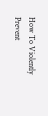How To Violently Prevent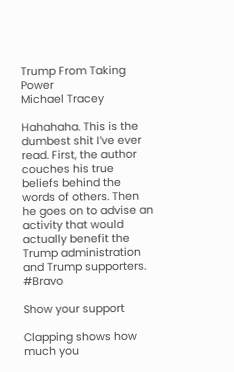Trump From Taking Power
Michael Tracey

Hahahaha. This is the dumbest shit I’ve ever read. First, the author couches his true beliefs behind the words of others. Then he goes on to advise an activity that would actually benefit the Trump administration and Trump supporters. #Bravo

Show your support

Clapping shows how much you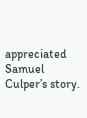appreciated Samuel Culper’s story.